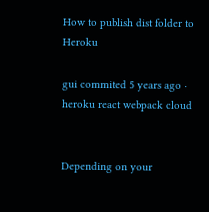How to publish dist folder to Heroku

gui commited 5 years ago · heroku react webpack cloud


Depending on your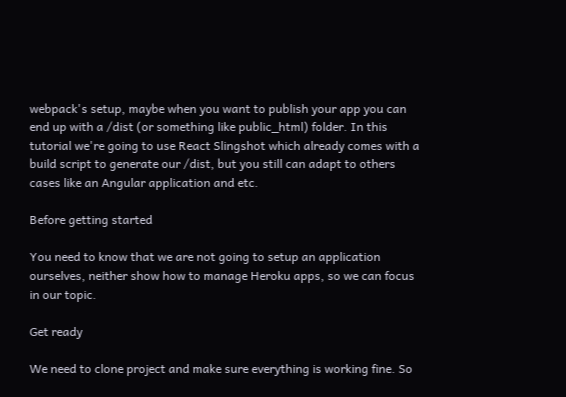webpack's setup, maybe when you want to publish your app you can end up with a /dist (or something like public_html) folder. In this tutorial we're going to use React Slingshot which already comes with a build script to generate our /dist, but you still can adapt to others cases like an Angular application and etc.

Before getting started

You need to know that we are not going to setup an application ourselves, neither show how to manage Heroku apps, so we can focus in our topic.

Get ready

We need to clone project and make sure everything is working fine. So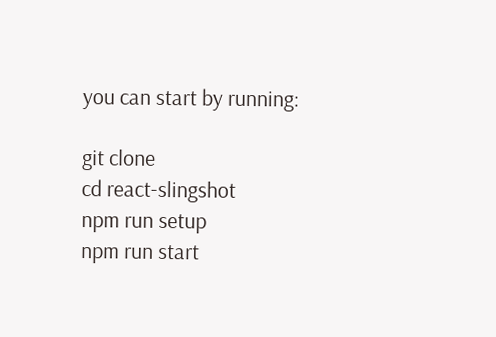you can start by running:

git clone
cd react-slingshot
npm run setup
npm run start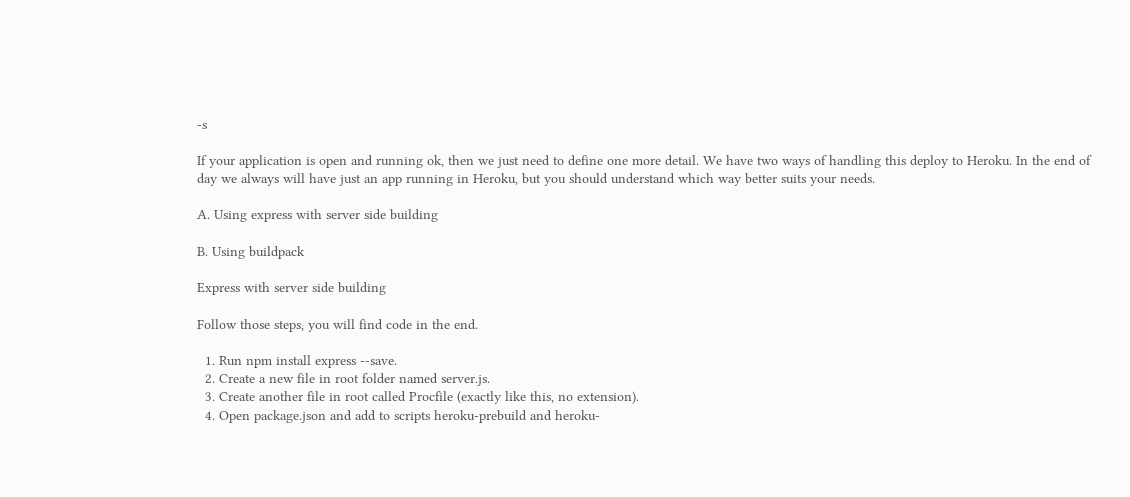-s

If your application is open and running ok, then we just need to define one more detail. We have two ways of handling this deploy to Heroku. In the end of day we always will have just an app running in Heroku, but you should understand which way better suits your needs.

A. Using express with server side building

B. Using buildpack

Express with server side building

Follow those steps, you will find code in the end.

  1. Run npm install express --save.
  2. Create a new file in root folder named server.js.
  3. Create another file in root called Procfile (exactly like this, no extension).
  4. Open package.json and add to scripts heroku-prebuild and heroku-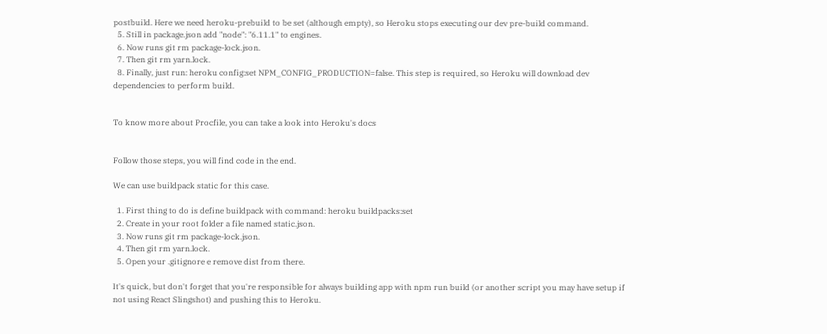postbuild. Here we need heroku-prebuild to be set (although empty), so Heroku stops executing our dev pre-build command.
  5. Still in package.json add "node": "6.11.1" to engines.
  6. Now runs git rm package-lock.json.
  7. Then git rm yarn.lock.
  8. Finally, just run: heroku config:set NPM_CONFIG_PRODUCTION=false. This step is required, so Heroku will download dev dependencies to perform build.


To know more about Procfile, you can take a look into Heroku's docs


Follow those steps, you will find code in the end.

We can use buildpack static for this case.

  1. First thing to do is define buildpack with command: heroku buildpacks:set
  2. Create in your root folder a file named static.json.
  3. Now runs git rm package-lock.json.
  4. Then git rm yarn.lock.
  5. Open your .gitignore e remove dist from there.

It's quick, but don't forget that you're responsible for always building app with npm run build (or another script you may have setup if not using React Slingshot) and pushing this to Heroku.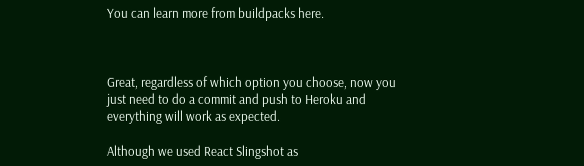You can learn more from buildpacks here.



Great, regardless of which option you choose, now you just need to do a commit and push to Heroku and everything will work as expected.

Although we used React Slingshot as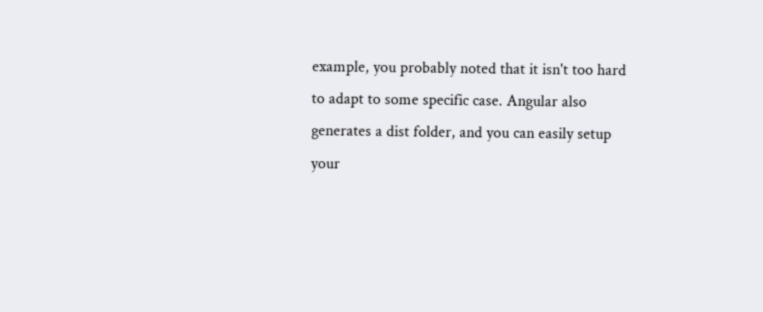example, you probably noted that it isn't too hard to adapt to some specific case. Angular also generates a dist folder, and you can easily setup your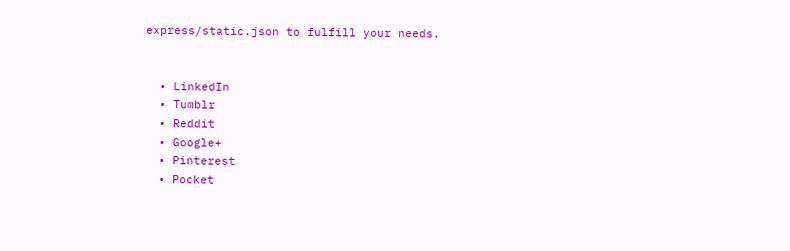express/static.json to fulfill your needs.


  • LinkedIn
  • Tumblr
  • Reddit
  • Google+
  • Pinterest
  • Pocket